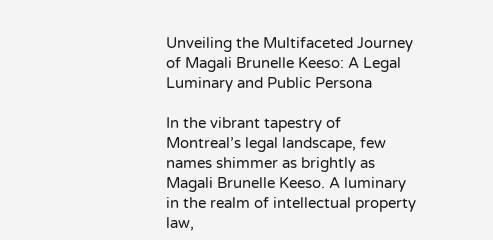Unveiling the Multifaceted Journey of Magali Brunelle Keeso: A Legal Luminary and Public Persona

In the vibrant tapestry of Montreal’s legal landscape, few names shimmer as brightly as Magali Brunelle Keeso. A luminary in the realm of intellectual property law,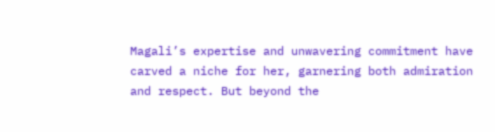Magali’s expertise and unwavering commitment have carved a niche for her, garnering both admiration and respect. But beyond the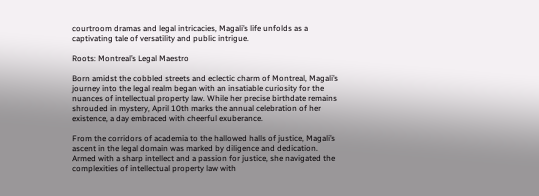courtroom dramas and legal intricacies, Magali’s life unfolds as a captivating tale of versatility and public intrigue.

Roots: Montreal’s Legal Maestro

Born amidst the cobbled streets and eclectic charm of Montreal, Magali’s journey into the legal realm began with an insatiable curiosity for the nuances of intellectual property law. While her precise birthdate remains shrouded in mystery, April 10th marks the annual celebration of her existence, a day embraced with cheerful exuberance.

From the corridors of academia to the hallowed halls of justice, Magali’s ascent in the legal domain was marked by diligence and dedication. Armed with a sharp intellect and a passion for justice, she navigated the complexities of intellectual property law with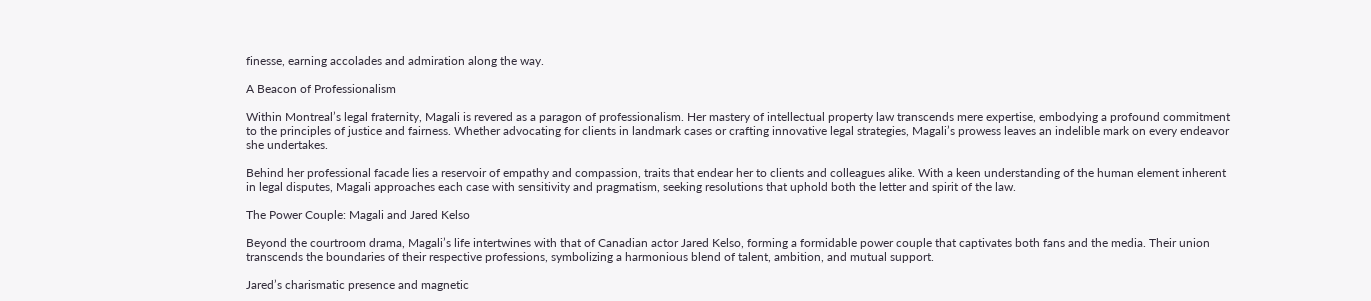finesse, earning accolades and admiration along the way.

A Beacon of Professionalism

Within Montreal’s legal fraternity, Magali is revered as a paragon of professionalism. Her mastery of intellectual property law transcends mere expertise, embodying a profound commitment to the principles of justice and fairness. Whether advocating for clients in landmark cases or crafting innovative legal strategies, Magali’s prowess leaves an indelible mark on every endeavor she undertakes.

Behind her professional facade lies a reservoir of empathy and compassion, traits that endear her to clients and colleagues alike. With a keen understanding of the human element inherent in legal disputes, Magali approaches each case with sensitivity and pragmatism, seeking resolutions that uphold both the letter and spirit of the law.

The Power Couple: Magali and Jared Kelso

Beyond the courtroom drama, Magali’s life intertwines with that of Canadian actor Jared Kelso, forming a formidable power couple that captivates both fans and the media. Their union transcends the boundaries of their respective professions, symbolizing a harmonious blend of talent, ambition, and mutual support.

Jared’s charismatic presence and magnetic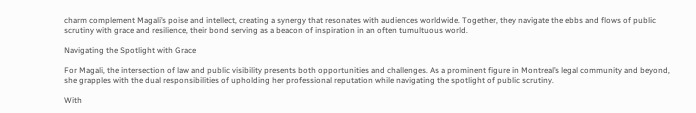charm complement Magali’s poise and intellect, creating a synergy that resonates with audiences worldwide. Together, they navigate the ebbs and flows of public scrutiny with grace and resilience, their bond serving as a beacon of inspiration in an often tumultuous world.

Navigating the Spotlight with Grace

For Magali, the intersection of law and public visibility presents both opportunities and challenges. As a prominent figure in Montreal’s legal community and beyond, she grapples with the dual responsibilities of upholding her professional reputation while navigating the spotlight of public scrutiny.

With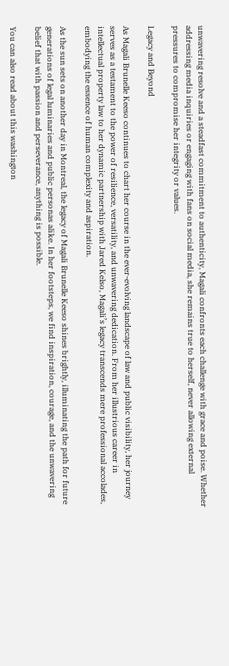unwavering resolve and a steadfast commitment to authenticity, Magali confronts each challenge with grace and poise. Whether addressing media inquiries or engaging with fans on social media, she remains true to herself, never allowing external pressures to compromise her integrity or values.

Legacy and Beyond

As Magali Brunelle Keeso continues to chart her course in the ever-evolving landscape of law and public visibility, her journey serves as a testament to the power of resilience, versatility, and unwavering dedication. From her illustrious career in intellectual property law to her dynamic partnership with Jared Kelso, Magali’s legacy transcends mere professional accolades, embodying the essence of human complexity and aspiration.

As the sun sets on another day in Montreal, the legacy of Magali Brunelle Keeso shines brightly, illuminating the path for future generations of legal luminaries and public personas alike. In her footsteps, we find inspiration, courage, and the unwavering belief that with passion and perseverance, anything is possible.

You can also read about this washington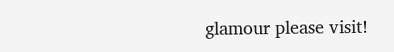glamour please visit!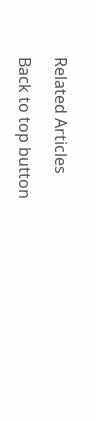Related Articles

Back to top button